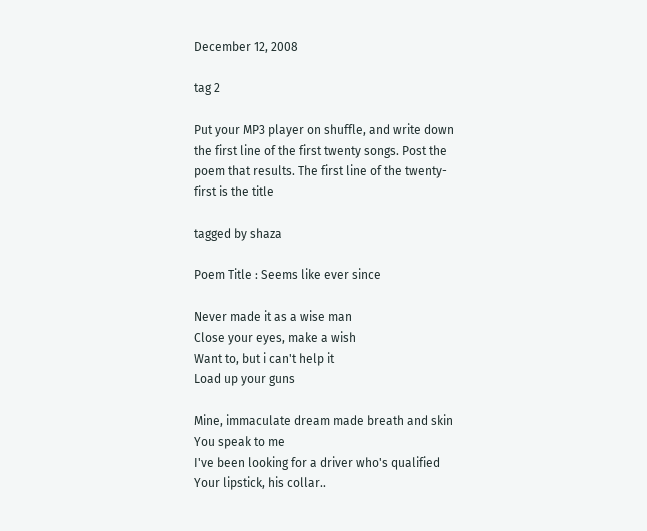December 12, 2008

tag 2

Put your MP3 player on shuffle, and write down the first line of the first twenty songs. Post the poem that results. The first line of the twenty-first is the title

tagged by shaza

Poem Title : Seems like ever since

Never made it as a wise man
Close your eyes, make a wish
Want to, but i can't help it
Load up your guns

Mine, immaculate dream made breath and skin
You speak to me
I've been looking for a driver who's qualified
Your lipstick, his collar..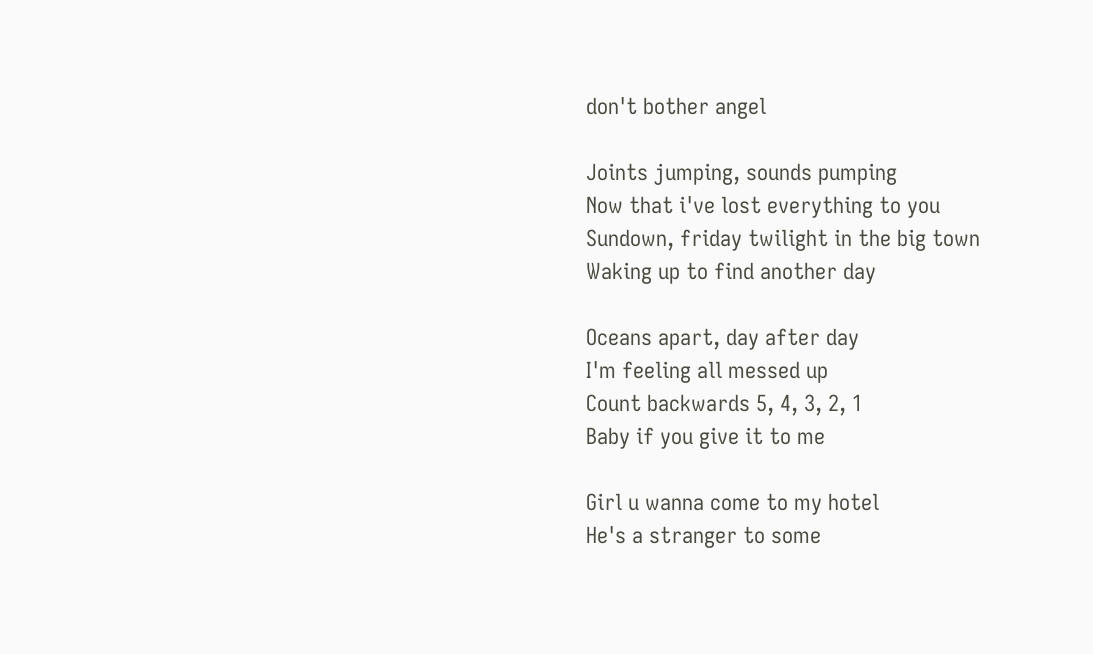don't bother angel

Joints jumping, sounds pumping
Now that i've lost everything to you
Sundown, friday twilight in the big town
Waking up to find another day

Oceans apart, day after day
I'm feeling all messed up
Count backwards 5, 4, 3, 2, 1
Baby if you give it to me

Girl u wanna come to my hotel
He's a stranger to some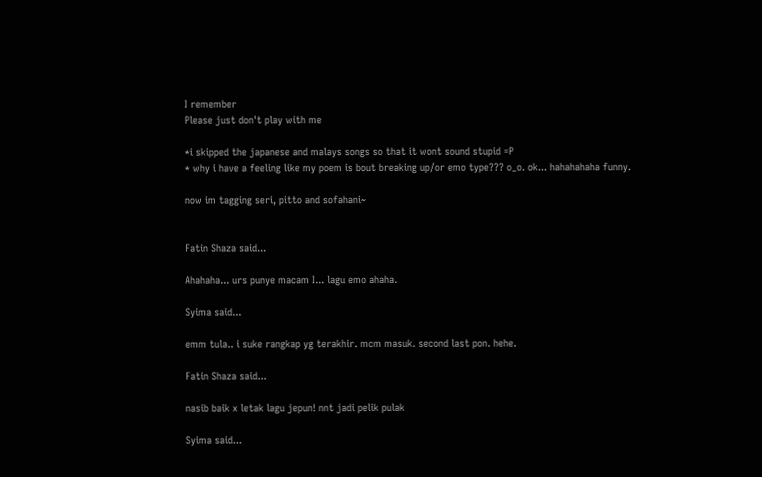I remember
Please just don't play with me

*i skipped the japanese and malays songs so that it wont sound stupid =P
* why i have a feeling like my poem is bout breaking up/or emo type??? o_o. ok... hahahahaha funny.

now im tagging seri, pitto and sofahani~


Fatin Shaza said...

Ahahaha... urs punye macam I... lagu emo ahaha.

Syima said...

emm tula.. i suke rangkap yg terakhir. mcm masuk. second last pon. hehe.

Fatin Shaza said...

nasib baik x letak lagu jepun! nnt jadi pelik pulak

Syima said...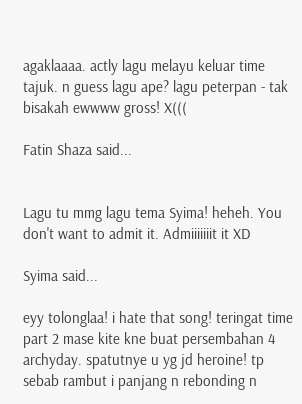agaklaaaa. actly lagu melayu keluar time tajuk. n guess lagu ape? lagu peterpan - tak bisakah ewwww gross! X(((

Fatin Shaza said...


Lagu tu mmg lagu tema Syima! heheh. You don't want to admit it. Admiiiiiiit it XD

Syima said...

eyy tolonglaa! i hate that song! teringat time part 2 mase kite kne buat persembahan 4 archyday. spatutnye u yg jd heroine! tp sebab rambut i panjang n rebonding n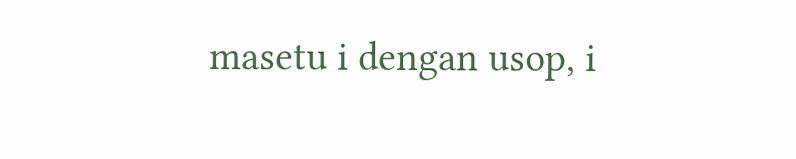masetu i dengan usop, i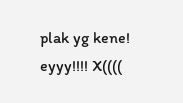plak yg kene! eyyy!!!! X((((